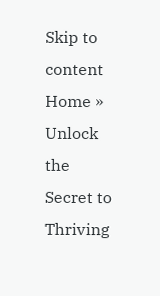Skip to content
Home » Unlock the Secret to Thriving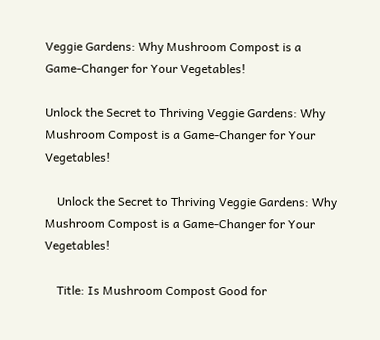Veggie Gardens: Why Mushroom Compost is a Game-Changer for Your Vegetables!

Unlock the Secret to Thriving Veggie Gardens: Why Mushroom Compost is a Game-Changer for Your Vegetables!

    Unlock the Secret to Thriving Veggie Gardens: Why Mushroom Compost is a Game-Changer for Your Vegetables!

    Title: Is Mushroom Compost Good for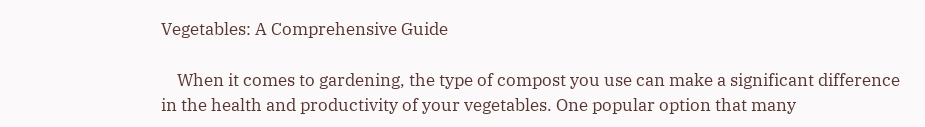Vegetables: A Comprehensive Guide

    When it comes to gardening, the type of compost you use can make a significant difference in the health and productivity of your vegetables. One popular option that many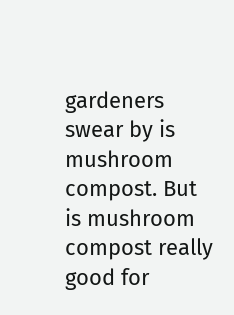gardeners swear by is mushroom compost. But is mushroom compost really good for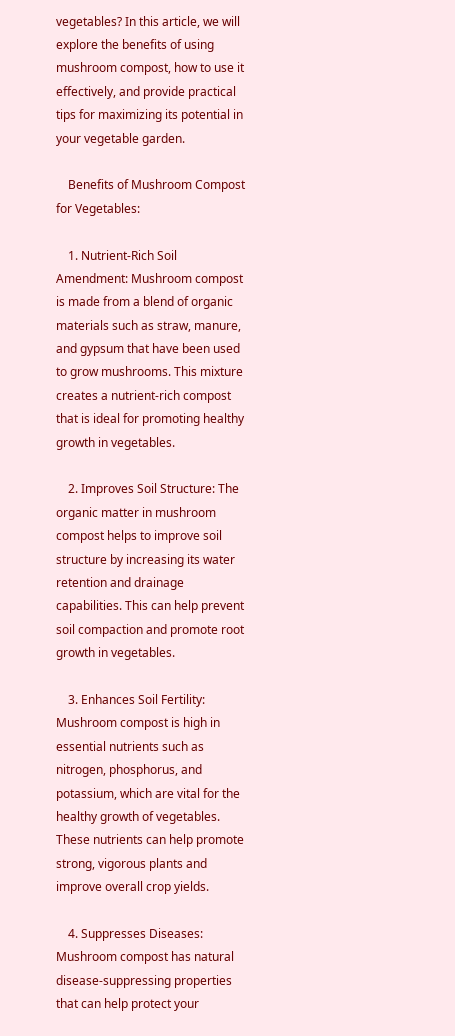vegetables? In this article, we will explore the benefits of using mushroom compost, how to use it effectively, and provide practical tips for maximizing its potential in your vegetable garden.

    Benefits of Mushroom Compost for Vegetables:

    1. Nutrient-Rich Soil Amendment: Mushroom compost is made from a blend of organic materials such as straw, manure, and gypsum that have been used to grow mushrooms. This mixture creates a nutrient-rich compost that is ideal for promoting healthy growth in vegetables.

    2. Improves Soil Structure: The organic matter in mushroom compost helps to improve soil structure by increasing its water retention and drainage capabilities. This can help prevent soil compaction and promote root growth in vegetables.

    3. Enhances Soil Fertility: Mushroom compost is high in essential nutrients such as nitrogen, phosphorus, and potassium, which are vital for the healthy growth of vegetables. These nutrients can help promote strong, vigorous plants and improve overall crop yields.

    4. Suppresses Diseases: Mushroom compost has natural disease-suppressing properties that can help protect your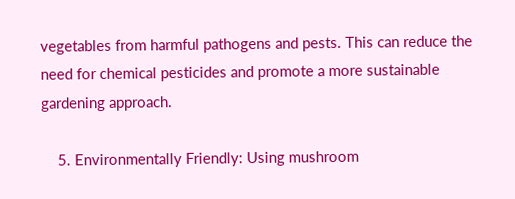vegetables from harmful pathogens and pests. This can reduce the need for chemical pesticides and promote a more sustainable gardening approach.

    5. Environmentally Friendly: Using mushroom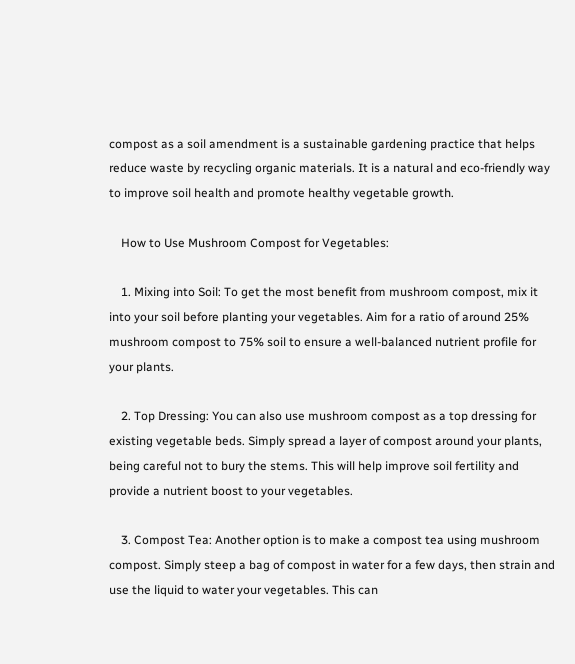compost as a soil amendment is a sustainable gardening practice that helps reduce waste by recycling organic materials. It is a natural and eco-friendly way to improve soil health and promote healthy vegetable growth.

    How to Use Mushroom Compost for Vegetables:

    1. Mixing into Soil: To get the most benefit from mushroom compost, mix it into your soil before planting your vegetables. Aim for a ratio of around 25% mushroom compost to 75% soil to ensure a well-balanced nutrient profile for your plants.

    2. Top Dressing: You can also use mushroom compost as a top dressing for existing vegetable beds. Simply spread a layer of compost around your plants, being careful not to bury the stems. This will help improve soil fertility and provide a nutrient boost to your vegetables.

    3. Compost Tea: Another option is to make a compost tea using mushroom compost. Simply steep a bag of compost in water for a few days, then strain and use the liquid to water your vegetables. This can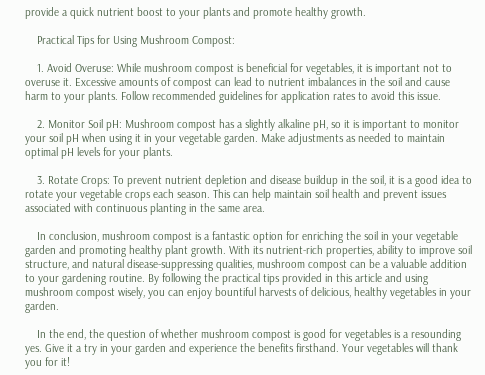provide a quick nutrient boost to your plants and promote healthy growth.

    Practical Tips for Using Mushroom Compost:

    1. Avoid Overuse: While mushroom compost is beneficial for vegetables, it is important not to overuse it. Excessive amounts of compost can lead to nutrient imbalances in the soil and cause harm to your plants. Follow recommended guidelines for application rates to avoid this issue.

    2. Monitor Soil pH: Mushroom compost has a slightly alkaline pH, so it is important to monitor your soil pH when using it in your vegetable garden. Make adjustments as needed to maintain optimal pH levels for your plants.

    3. Rotate Crops: To prevent nutrient depletion and disease buildup in the soil, it is a good idea to rotate your vegetable crops each season. This can help maintain soil health and prevent issues associated with continuous planting in the same area.

    In conclusion, mushroom compost is a fantastic option for enriching the soil in your vegetable garden and promoting healthy plant growth. With its nutrient-rich properties, ability to improve soil structure, and natural disease-suppressing qualities, mushroom compost can be a valuable addition to your gardening routine. By following the practical tips provided in this article and using mushroom compost wisely, you can enjoy bountiful harvests of delicious, healthy vegetables in your garden.

    In the end, the question of whether mushroom compost is good for vegetables is a resounding yes. Give it a try in your garden and experience the benefits firsthand. Your vegetables will thank you for it!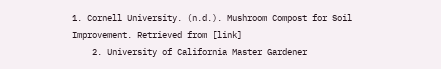1. Cornell University. (n.d.). Mushroom Compost for Soil Improvement. Retrieved from [link]
    2. University of California Master Gardener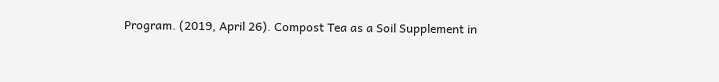Program. (2019, April 26). Compost Tea as a Soil Supplement in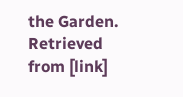the Garden. Retrieved from [link]